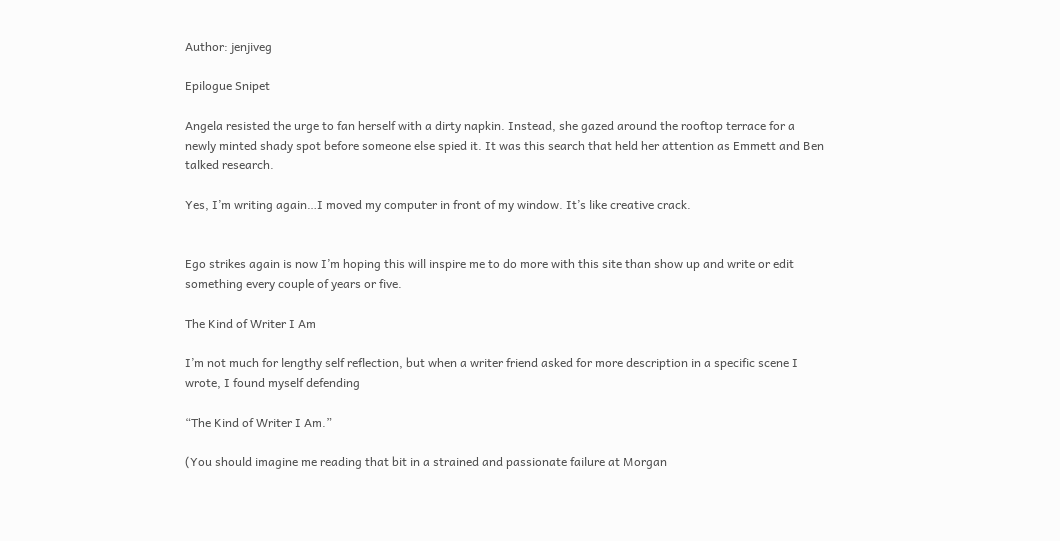Author: jenjiveg

Epilogue Snipet

Angela resisted the urge to fan herself with a dirty napkin. Instead, she gazed around the rooftop terrace for a newly minted shady spot before someone else spied it. It was this search that held her attention as Emmett and Ben talked research.

Yes, I’m writing again…I moved my computer in front of my window. It’s like creative crack.


Ego strikes again is now I’m hoping this will inspire me to do more with this site than show up and write or edit something every couple of years or five.

The Kind of Writer I Am

I’m not much for lengthy self reflection, but when a writer friend asked for more description in a specific scene I wrote, I found myself defending

“The Kind of Writer I Am.”

(You should imagine me reading that bit in a strained and passionate failure at Morgan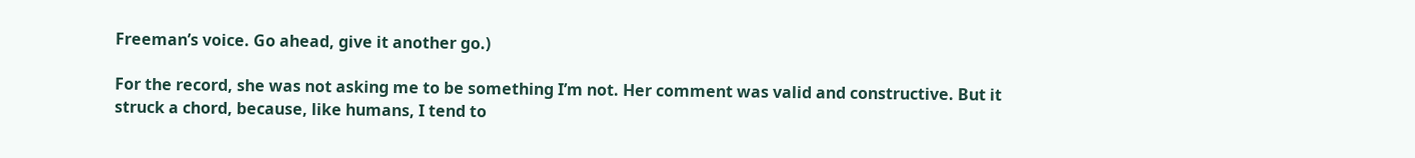Freeman’s voice. Go ahead, give it another go.)

For the record, she was not asking me to be something I’m not. Her comment was valid and constructive. But it struck a chord, because, like humans, I tend to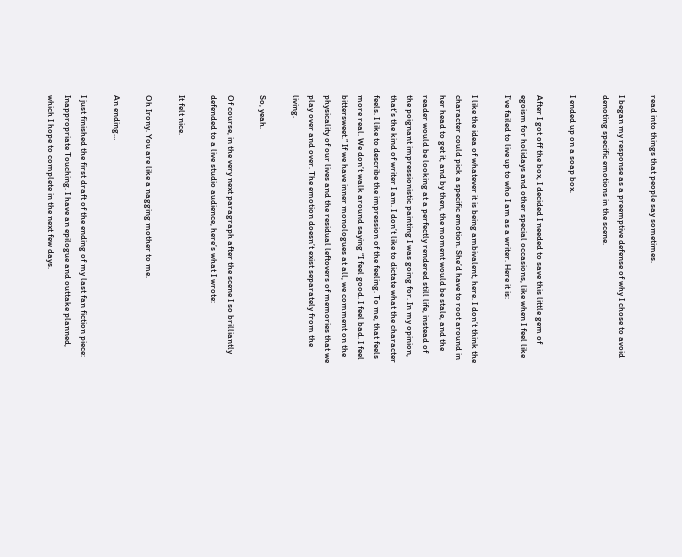read into things that people say sometimes.

I began my response as a preemptive defense of why I chose to avoid denoting specific emotions in the scene.

I ended up on a soap box.

After I got off the box, I decided I needed to save this little gem of egoism for holidays and other special occasions, like when I feel like I’ve failed to live up to who I am as a writer. Here it is:

I like the idea of whatever it is being ambivalent, here. I don’t think the character could pick a specific emotion. She’d have to root around in her head to get it, and by then, the moment would be stale, and the reader would be looking at a perfectly rendered still life, instead of the poignant impressionistic painting I was going for. In my opinion, that’s the kind of writer I am. I don’t like to dictate what the character feels. I like to describe the impression of the feeling. To me, that feels more real. We don’t walk around saying “I feel good. I feel bad. I feel bittersweet.” If we have inner monologues at all, we comment on the physicality of our lives and the residual leftovers of memories that we play over and over. The emotion doesn’t exist separately from the living.

So, yeah.

Of course, in the very next paragraph after the scene I so brilliantly defended to a live studio audience, here’s what I wrote:

It felt nice.

Oh Irony. You are like a nagging mother to me.

An ending…

I just finished the first draft of the ending of my last fan fiction piece: Inappropriate Touching. I have an epilogue and outtake planned, which I hope to complete in the next few days.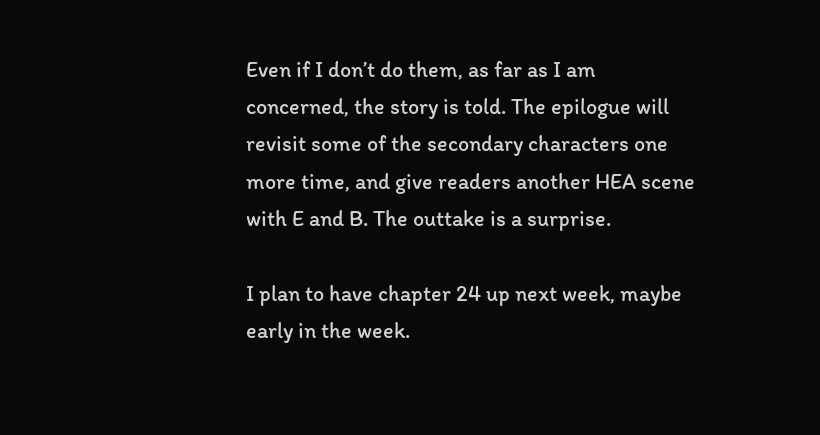Even if I don’t do them, as far as I am concerned, the story is told. The epilogue will revisit some of the secondary characters one more time, and give readers another HEA scene with E and B. The outtake is a surprise.

I plan to have chapter 24 up next week, maybe early in the week.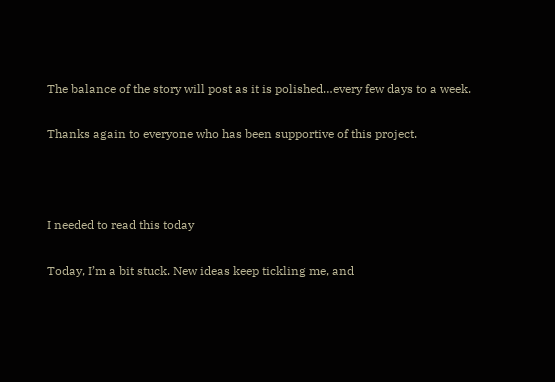The balance of the story will post as it is polished…every few days to a week.

Thanks again to everyone who has been supportive of this project.



I needed to read this today

Today, I’m a bit stuck. New ideas keep tickling me, and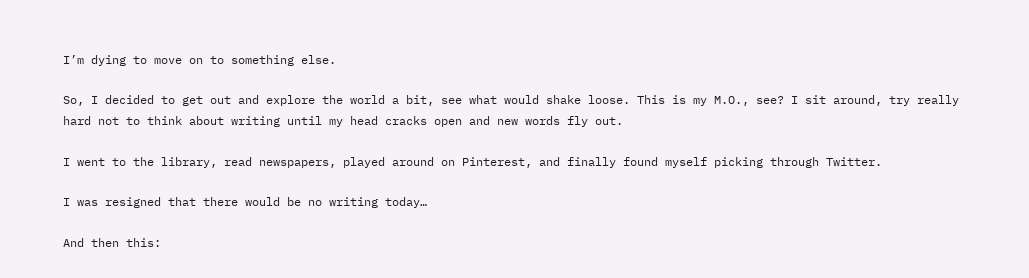I’m dying to move on to something else.

So, I decided to get out and explore the world a bit, see what would shake loose. This is my M.O., see? I sit around, try really hard not to think about writing until my head cracks open and new words fly out.

I went to the library, read newspapers, played around on Pinterest, and finally found myself picking through Twitter.

I was resigned that there would be no writing today…

And then this: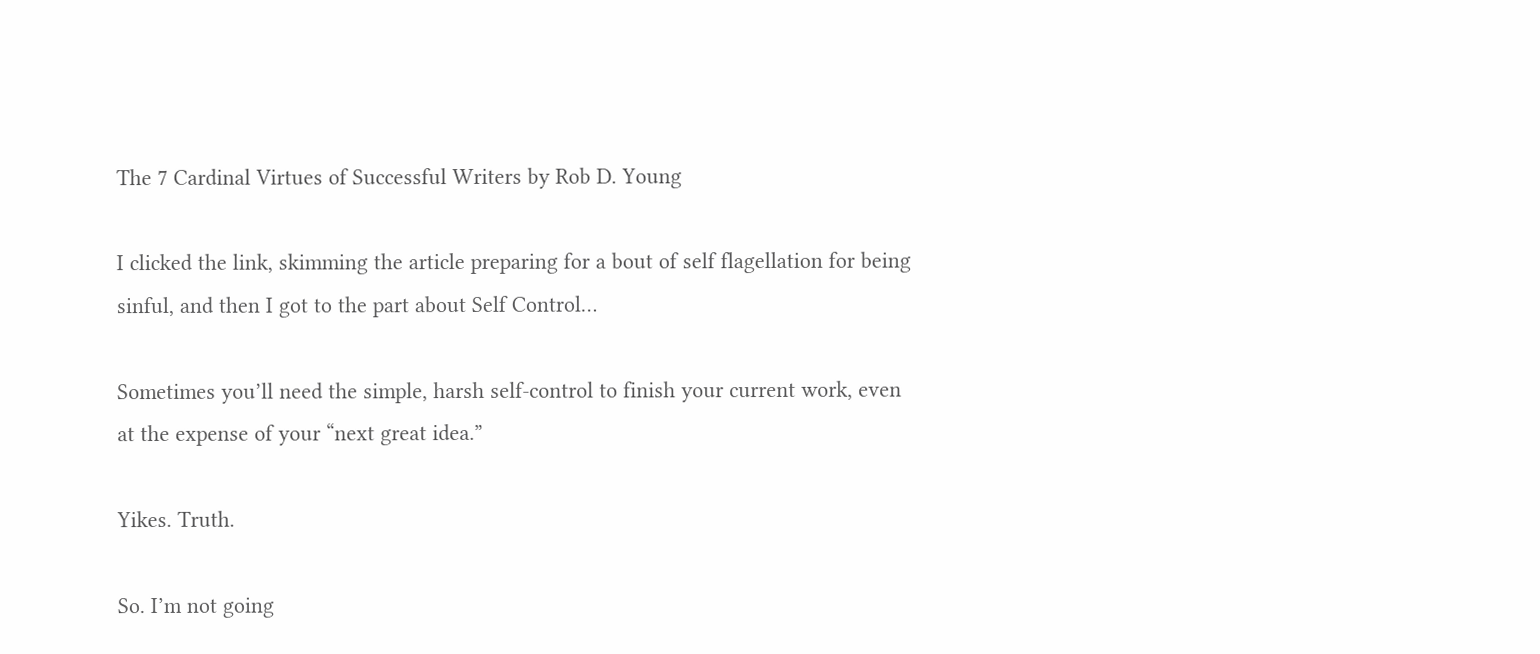The 7 Cardinal Virtues of Successful Writers by Rob D. Young

I clicked the link, skimming the article preparing for a bout of self flagellation for being sinful, and then I got to the part about Self Control…

Sometimes you’ll need the simple, harsh self-control to finish your current work, even at the expense of your “next great idea.”

Yikes. Truth.

So. I’m not going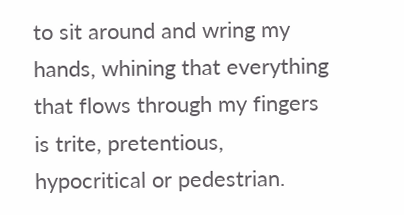to sit around and wring my hands, whining that everything that flows through my fingers is trite, pretentious, hypocritical or pedestrian.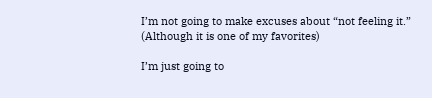I’m not going to make excuses about “not feeling it.” (Although it is one of my favorites)

I’m just going to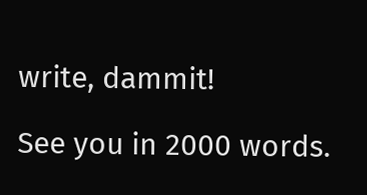write, dammit!

See you in 2000 words.